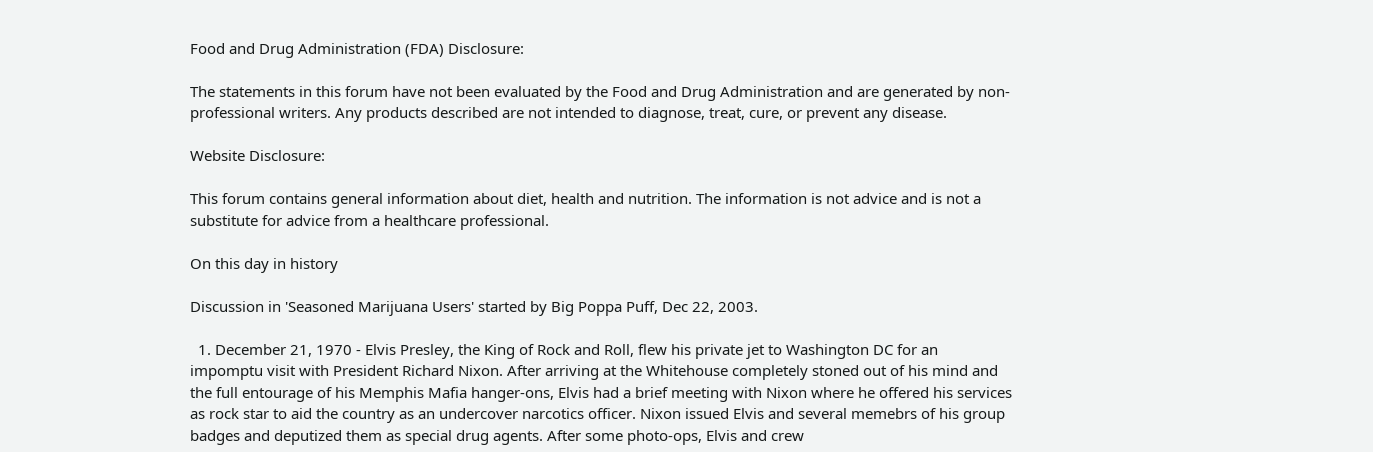Food and Drug Administration (FDA) Disclosure:

The statements in this forum have not been evaluated by the Food and Drug Administration and are generated by non-professional writers. Any products described are not intended to diagnose, treat, cure, or prevent any disease.

Website Disclosure:

This forum contains general information about diet, health and nutrition. The information is not advice and is not a substitute for advice from a healthcare professional.

On this day in history

Discussion in 'Seasoned Marijuana Users' started by Big Poppa Puff, Dec 22, 2003.

  1. December 21, 1970 - Elvis Presley, the King of Rock and Roll, flew his private jet to Washington DC for an impomptu visit with President Richard Nixon. After arriving at the Whitehouse completely stoned out of his mind and the full entourage of his Memphis Mafia hanger-ons, Elvis had a brief meeting with Nixon where he offered his services as rock star to aid the country as an undercover narcotics officer. Nixon issued Elvis and several memebrs of his group badges and deputized them as special drug agents. After some photo-ops, Elvis and crew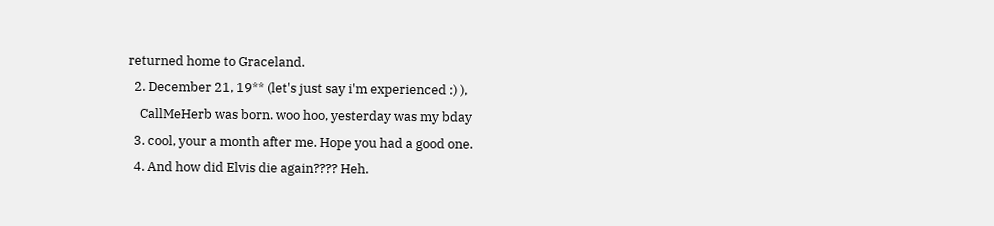returned home to Graceland.
  2. December 21, 19** (let's just say i'm experienced :) ),
    CallMeHerb was born. woo hoo, yesterday was my bday
  3. cool, your a month after me. Hope you had a good one.
  4. And how did Elvis die again???? Heh.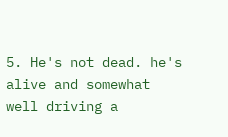5. He's not dead. he's alive and somewhat well driving a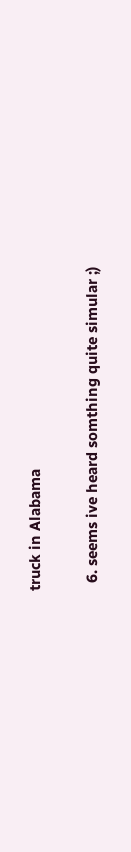truck in Alabama

  6. seems ive heard somthing quite simular ;)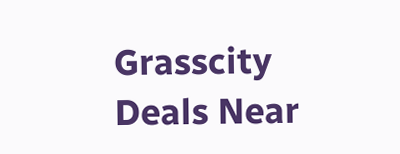Grasscity Deals Near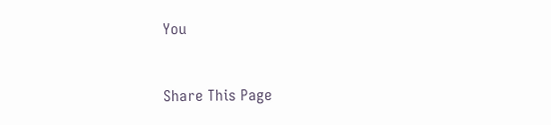You


Share This Page